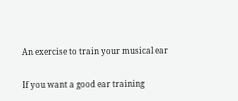An exercise to train your musical ear

If you want a good ear training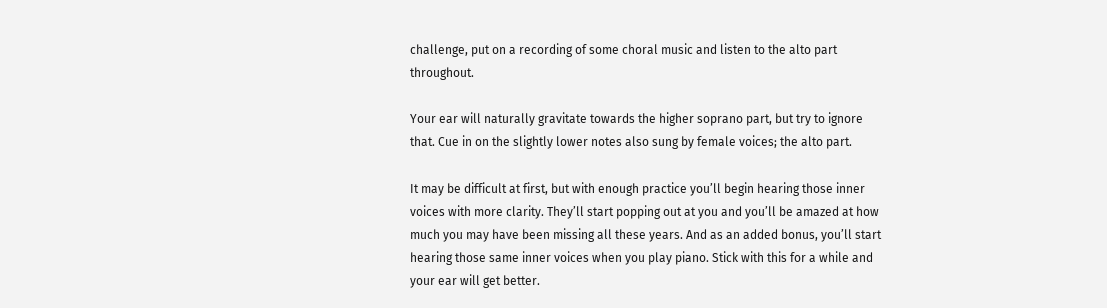challenge, put on a recording of some choral music and listen to the alto part throughout.

Your ear will naturally gravitate towards the higher soprano part, but try to ignore that. Cue in on the slightly lower notes also sung by female voices; the alto part.

It may be difficult at first, but with enough practice you’ll begin hearing those inner voices with more clarity. They’ll start popping out at you and you’ll be amazed at how much you may have been missing all these years. And as an added bonus, you’ll start hearing those same inner voices when you play piano. Stick with this for a while and your ear will get better.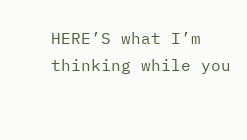HERE’S what I’m thinking while you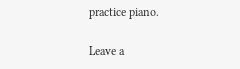practice piano.

Leave a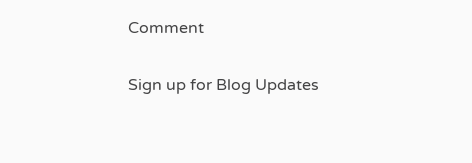Comment

Sign up for Blog Updates